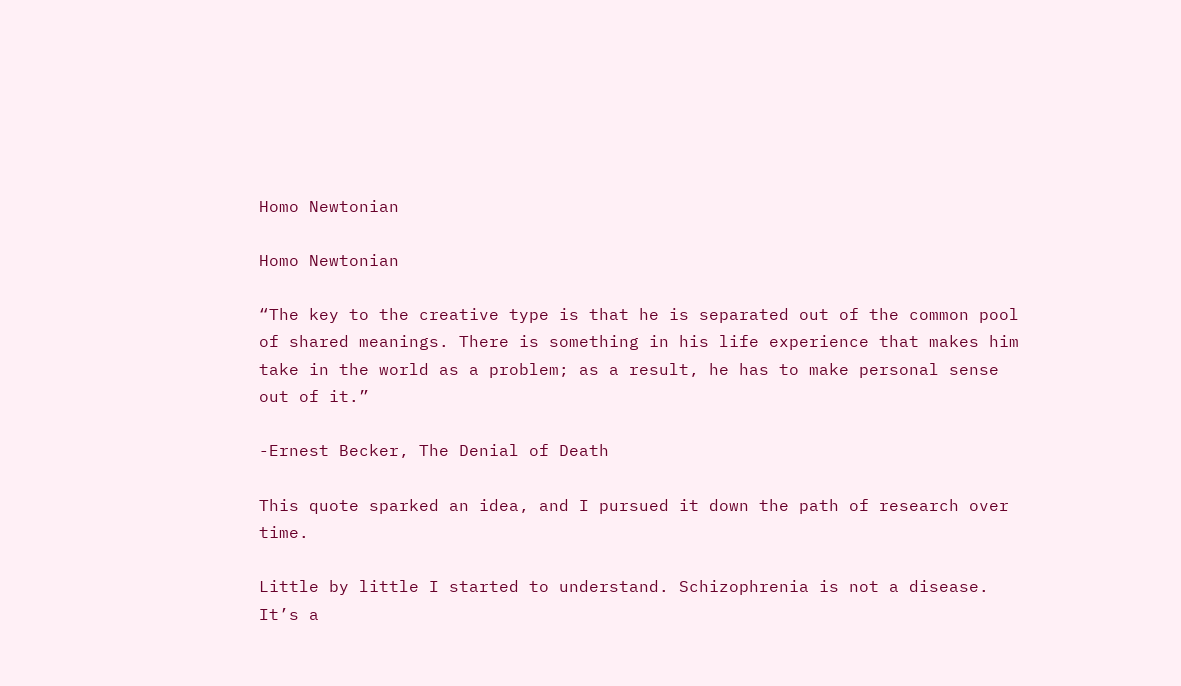Homo Newtonian

Homo Newtonian

“The key to the creative type is that he is separated out of the common pool of shared meanings. There is something in his life experience that makes him take in the world as a problem; as a result, he has to make personal sense out of it.”

-Ernest Becker, The Denial of Death

This quote sparked an idea, and I pursued it down the path of research over time.

Little by little I started to understand. Schizophrenia is not a disease. It’s a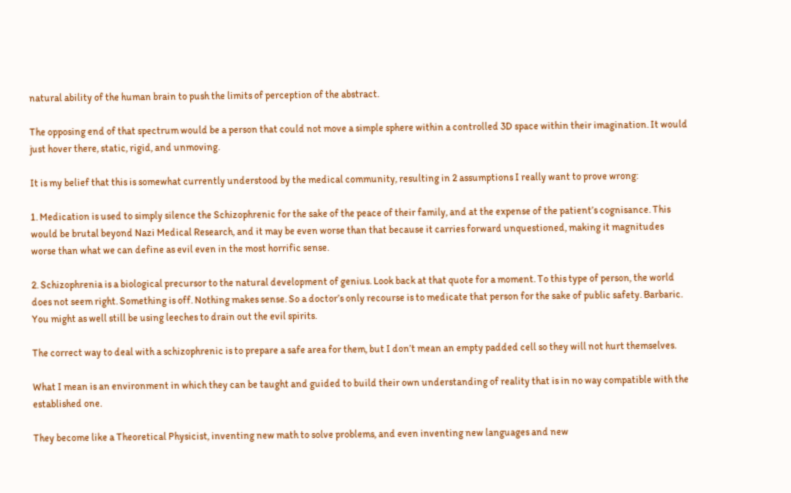natural ability of the human brain to push the limits of perception of the abstract.

The opposing end of that spectrum would be a person that could not move a simple sphere within a controlled 3D space within their imagination. It would just hover there, static, rigid, and unmoving.

It is my belief that this is somewhat currently understood by the medical community, resulting in 2 assumptions I really want to prove wrong:

1. Medication is used to simply silence the Schizophrenic for the sake of the peace of their family, and at the expense of the patient’s cognisance. This would be brutal beyond Nazi Medical Research, and it may be even worse than that because it carries forward unquestioned, making it magnitudes worse than what we can define as evil even in the most horrific sense.

2. Schizophrenia is a biological precursor to the natural development of genius. Look back at that quote for a moment. To this type of person, the world does not seem right. Something is off. Nothing makes sense. So a doctor’s only recourse is to medicate that person for the sake of public safety. Barbaric. You might as well still be using leeches to drain out the evil spirits.

The correct way to deal with a schizophrenic is to prepare a safe area for them, but I don’t mean an empty padded cell so they will not hurt themselves.

What I mean is an environment in which they can be taught and guided to build their own understanding of reality that is in no way compatible with the established one.

They become like a Theoretical Physicist, inventing new math to solve problems, and even inventing new languages and new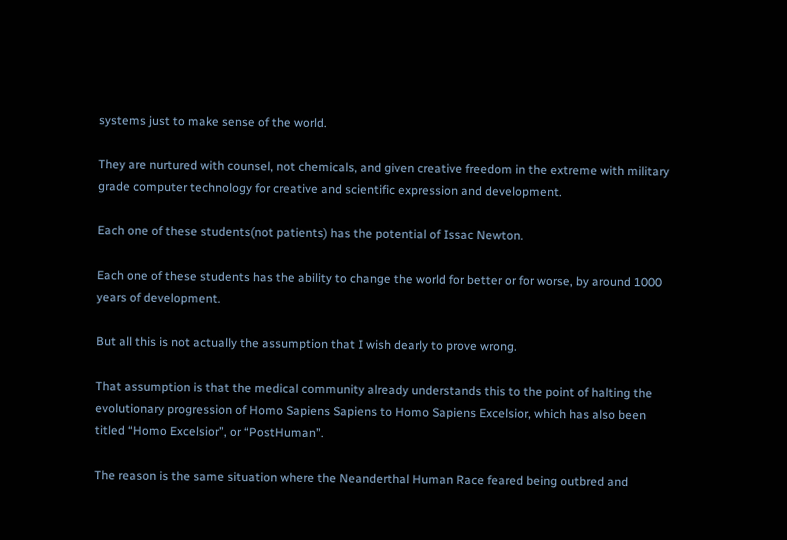systems just to make sense of the world.

They are nurtured with counsel, not chemicals, and given creative freedom in the extreme with military grade computer technology for creative and scientific expression and development.

Each one of these students(not patients) has the potential of Issac Newton.

Each one of these students has the ability to change the world for better or for worse, by around 1000 years of development.

But all this is not actually the assumption that I wish dearly to prove wrong.

That assumption is that the medical community already understands this to the point of halting the evolutionary progression of Homo Sapiens Sapiens to Homo Sapiens Excelsior, which has also been titled “Homo Excelsior”, or “PostHuman”.

The reason is the same situation where the Neanderthal Human Race feared being outbred and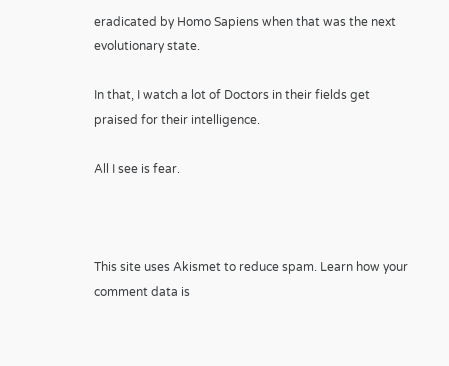eradicated by Homo Sapiens when that was the next evolutionary state.

In that, I watch a lot of Doctors in their fields get praised for their intelligence.

All I see is fear.



This site uses Akismet to reduce spam. Learn how your comment data is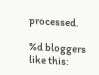processed.

%d bloggers like this: